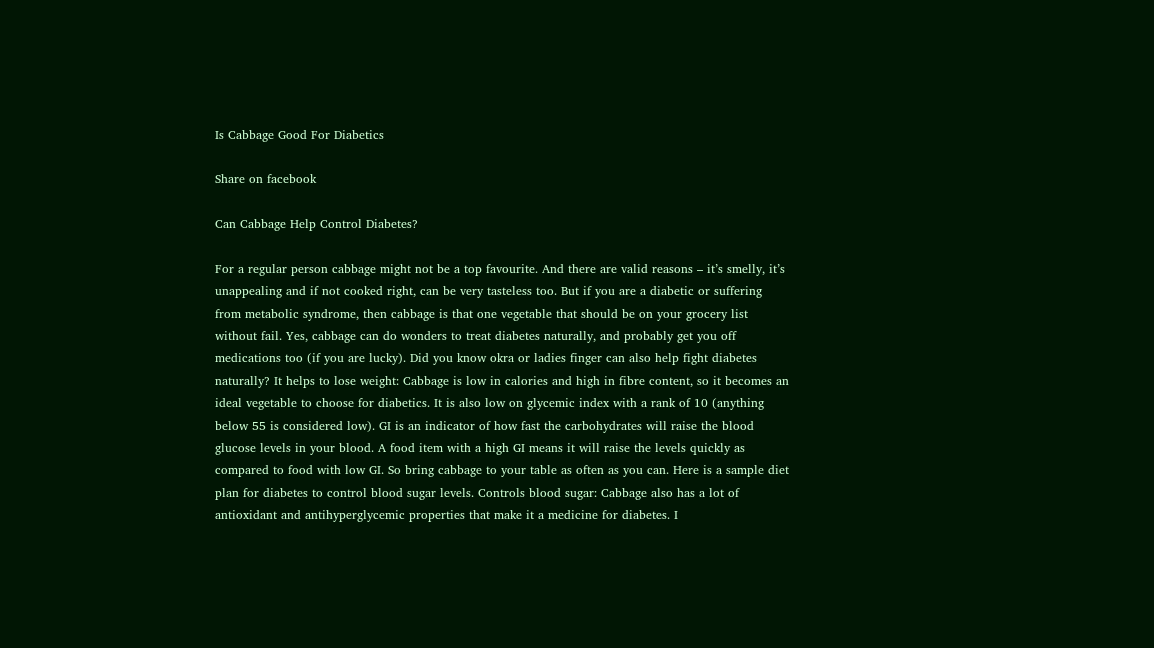Is Cabbage Good For Diabetics

Share on facebook

Can Cabbage Help Control Diabetes?

For a regular person cabbage might not be a top favourite. And there are valid reasons – it’s smelly, it’s unappealing and if not cooked right, can be very tasteless too. But if you are a diabetic or suffering from metabolic syndrome, then cabbage is that one vegetable that should be on your grocery list without fail. Yes, cabbage can do wonders to treat diabetes naturally, and probably get you off medications too (if you are lucky). Did you know okra or ladies finger can also help fight diabetes naturally? It helps to lose weight: Cabbage is low in calories and high in fibre content, so it becomes an ideal vegetable to choose for diabetics. It is also low on glycemic index with a rank of 10 (anything below 55 is considered low). GI is an indicator of how fast the carbohydrates will raise the blood glucose levels in your blood. A food item with a high GI means it will raise the levels quickly as compared to food with low GI. So bring cabbage to your table as often as you can. Here is a sample diet plan for diabetes to control blood sugar levels. Controls blood sugar: Cabbage also has a lot of antioxidant and antihyperglycemic properties that make it a medicine for diabetes. I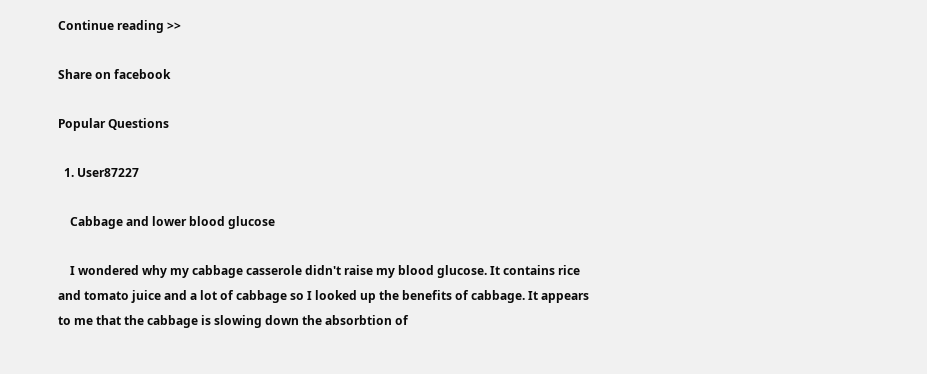Continue reading >>

Share on facebook

Popular Questions

  1. User87227

    Cabbage and lower blood glucose

    I wondered why my cabbage casserole didn't raise my blood glucose. It contains rice and tomato juice and a lot of cabbage so I looked up the benefits of cabbage. It appears to me that the cabbage is slowing down the absorbtion of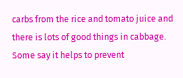carbs from the rice and tomato juice and there is lots of good things in cabbage. Some say it helps to prevent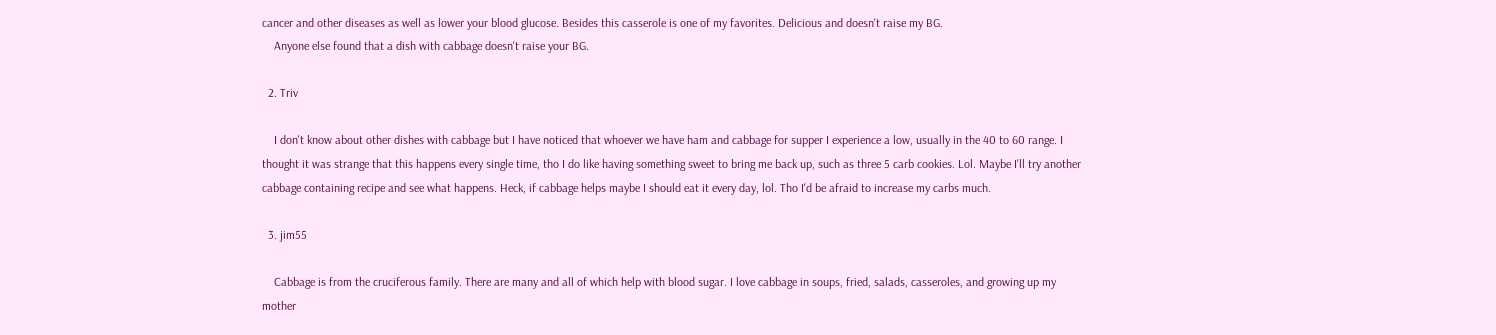cancer and other diseases as well as lower your blood glucose. Besides this casserole is one of my favorites. Delicious and doesn't raise my BG.
    Anyone else found that a dish with cabbage doesn't raise your BG.

  2. Triv

    I don't know about other dishes with cabbage but I have noticed that whoever we have ham and cabbage for supper I experience a low, usually in the 40 to 60 range. I thought it was strange that this happens every single time, tho I do like having something sweet to bring me back up, such as three 5 carb cookies. Lol. Maybe I'll try another cabbage containing recipe and see what happens. Heck, if cabbage helps maybe I should eat it every day, lol. Tho I'd be afraid to increase my carbs much.

  3. jim55

    Cabbage is from the cruciferous family. There are many and all of which help with blood sugar. I love cabbage in soups, fried, salads, casseroles, and growing up my mother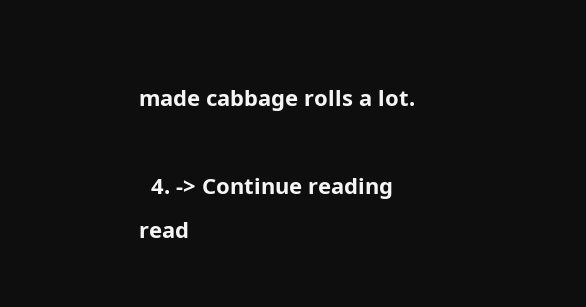made cabbage rolls a lot.

  4. -> Continue reading
read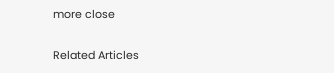more close

Related Articles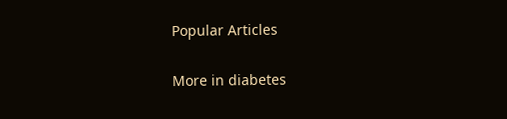Popular Articles

More in diabetes